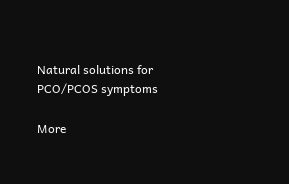Natural solutions for PCO/PCOS symptoms

More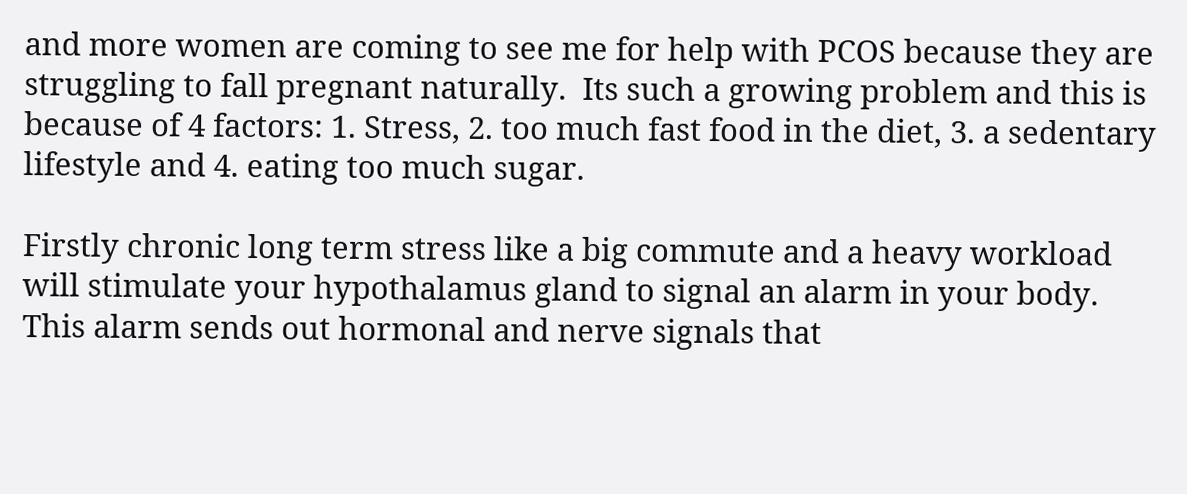and more women are coming to see me for help with PCOS because they are struggling to fall pregnant naturally.  Its such a growing problem and this is because of 4 factors: 1. Stress, 2. too much fast food in the diet, 3. a sedentary lifestyle and 4. eating too much sugar.

Firstly chronic long term stress like a big commute and a heavy workload will stimulate your hypothalamus gland to signal an alarm in your body.  This alarm sends out hormonal and nerve signals that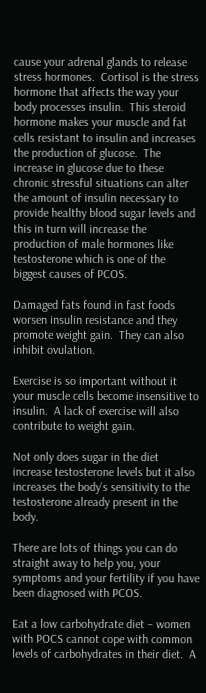cause your adrenal glands to release stress hormones.  Cortisol is the stress hormone that affects the way your body processes insulin.  This steroid hormone makes your muscle and fat cells resistant to insulin and increases the production of glucose.  The increase in glucose due to these chronic stressful situations can alter the amount of insulin necessary to provide healthy blood sugar levels and this in turn will increase the production of male hormones like testosterone which is one of the biggest causes of PCOS.

Damaged fats found in fast foods worsen insulin resistance and they promote weight gain.  They can also inhibit ovulation.

Exercise is so important without it your muscle cells become insensitive to insulin.  A lack of exercise will also contribute to weight gain.

Not only does sugar in the diet increase testosterone levels but it also increases the body’s sensitivity to the testosterone already present in the body.

There are lots of things you can do straight away to help you, your symptoms and your fertility if you have been diagnosed with PCOS.

Eat a low carbohydrate diet – women with POCS cannot cope with common levels of carbohydrates in their diet.  A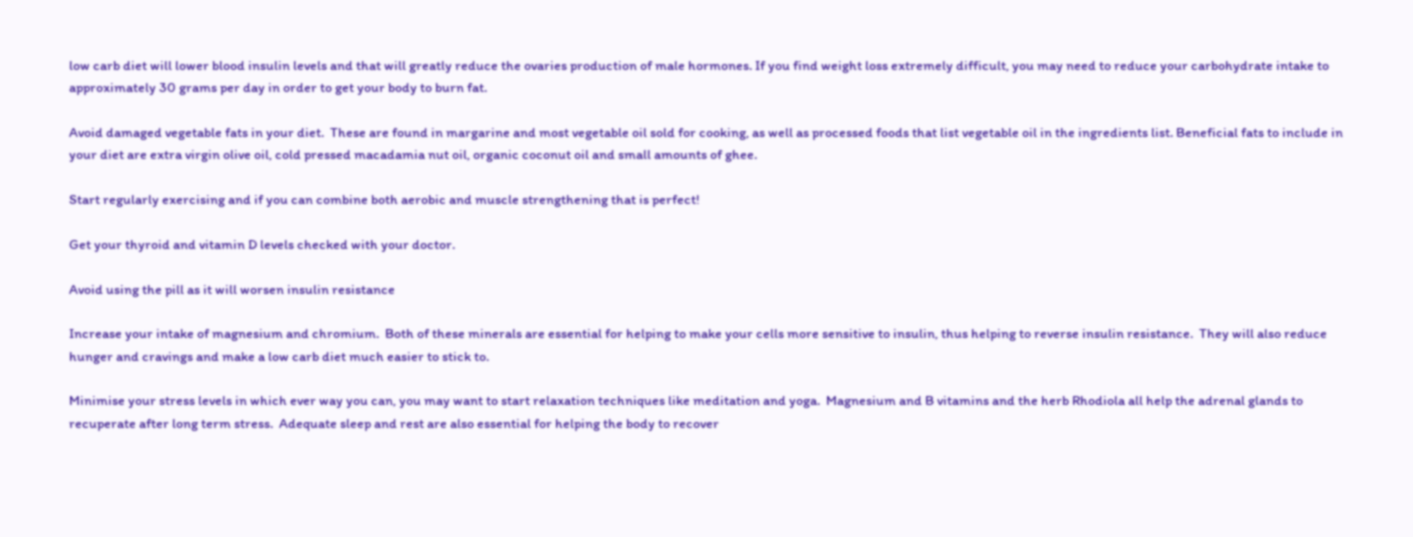low carb diet will lower blood insulin levels and that will greatly reduce the ovaries production of male hormones. If you find weight loss extremely difficult, you may need to reduce your carbohydrate intake to approximately 30 grams per day in order to get your body to burn fat.

Avoid damaged vegetable fats in your diet.  These are found in margarine and most vegetable oil sold for cooking, as well as processed foods that list vegetable oil in the ingredients list. Beneficial fats to include in your diet are extra virgin olive oil, cold pressed macadamia nut oil, organic coconut oil and small amounts of ghee.

Start regularly exercising and if you can combine both aerobic and muscle strengthening that is perfect!

Get your thyroid and vitamin D levels checked with your doctor.

Avoid using the pill as it will worsen insulin resistance

Increase your intake of magnesium and chromium.  Both of these minerals are essential for helping to make your cells more sensitive to insulin, thus helping to reverse insulin resistance.  They will also reduce hunger and cravings and make a low carb diet much easier to stick to.

Minimise your stress levels in which ever way you can, you may want to start relaxation techniques like meditation and yoga.  Magnesium and B vitamins and the herb Rhodiola all help the adrenal glands to recuperate after long term stress.  Adequate sleep and rest are also essential for helping the body to recover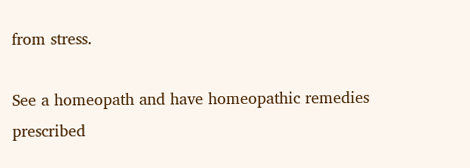from stress.

See a homeopath and have homeopathic remedies prescribed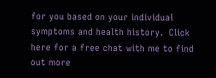for you based on your individual symptoms and health history.  Click here for a free chat with me to find out more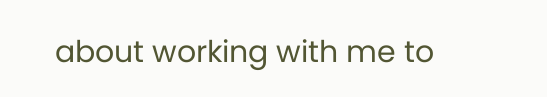about working with me to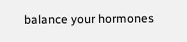balance your hormones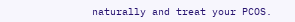naturally and treat your PCOS.